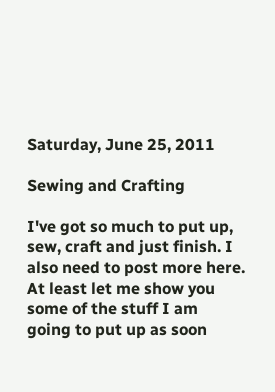Saturday, June 25, 2011

Sewing and Crafting

I've got so much to put up, sew, craft and just finish. I also need to post more here. At least let me show you some of the stuff I am going to put up as soon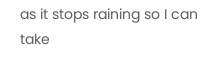as it stops raining so I can take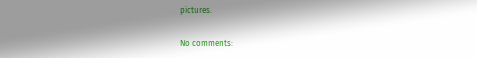pictures.

No comments: